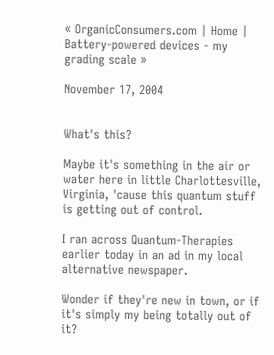« OrganicConsumers.com | Home | Battery-powered devices - my grading scale »

November 17, 2004


What's this?

Maybe it's something in the air or water here in little Charlottesville, Virginia, 'cause this quantum stuff is getting out of control.

I ran across Quantum-Therapies earlier today in an ad in my local alternative newspaper.

Wonder if they're new in town, or if it's simply my being totally out of it?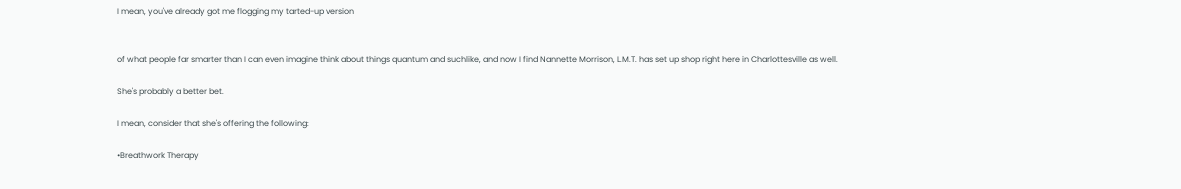I mean, you've already got me flogging my tarted-up version


of what people far smarter than I can even imagine think about things quantum and suchlike, and now I find Nannette Morrison, L.M.T. has set up shop right here in Charlottesville as well.

She's probably a better bet.

I mean, consider that she's offering the following:

•Breathwork Therapy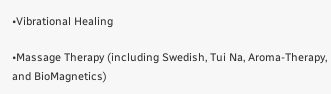•Vibrational Healing

•Massage Therapy (including Swedish, Tui Na, Aroma-Therapy, and BioMagnetics)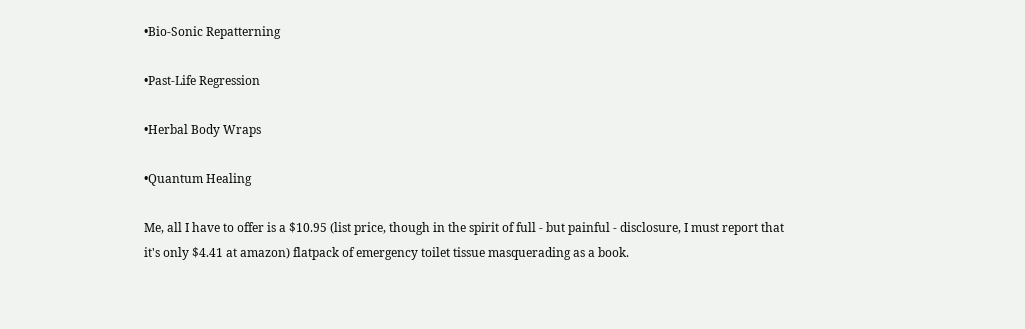•Bio-Sonic Repatterning

•Past-Life Regression

•Herbal Body Wraps

•Quantum Healing

Me, all I have to offer is a $10.95 (list price, though in the spirit of full - but painful - disclosure, I must report that it's only $4.41 at amazon) flatpack of emergency toilet tissue masquerading as a book.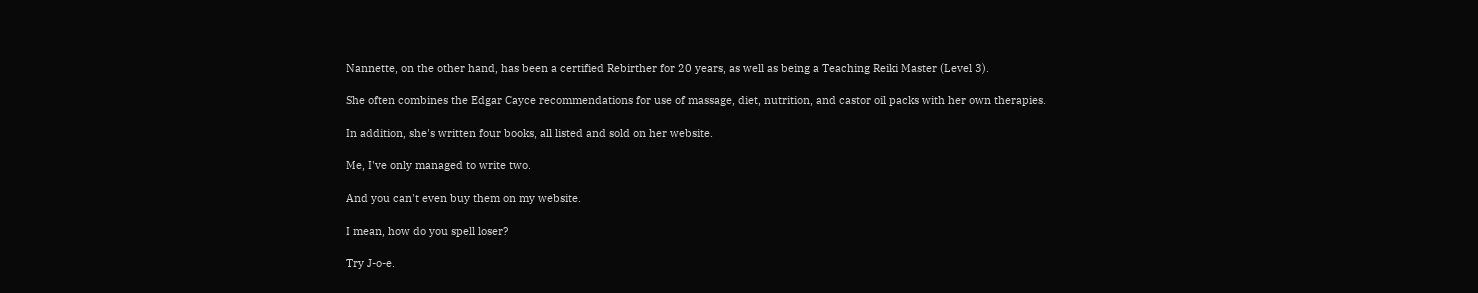Nannette, on the other hand, has been a certified Rebirther for 20 years, as well as being a Teaching Reiki Master (Level 3).

She often combines the Edgar Cayce recommendations for use of massage, diet, nutrition, and castor oil packs with her own therapies.

In addition, she's written four books, all listed and sold on her website.

Me, I've only managed to write two.

And you can't even buy them on my website.

I mean, how do you spell loser?

Try J-o-e.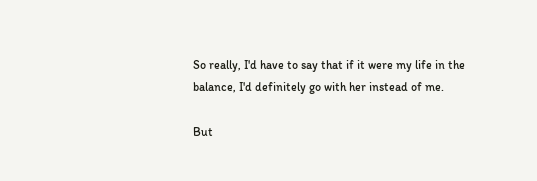So really, I'd have to say that if it were my life in the balance, I'd definitely go with her instead of me.

But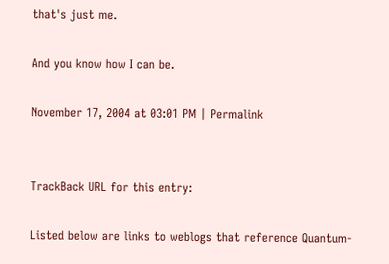that's just me.

And you know how I can be.

November 17, 2004 at 03:01 PM | Permalink


TrackBack URL for this entry:

Listed below are links to weblogs that reference Quantum-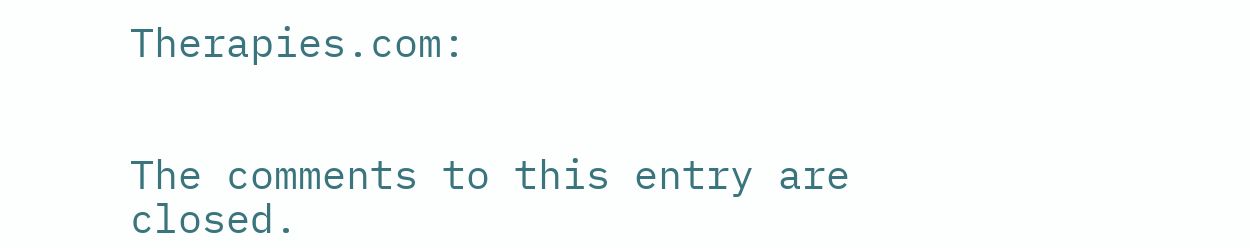Therapies.com:


The comments to this entry are closed.